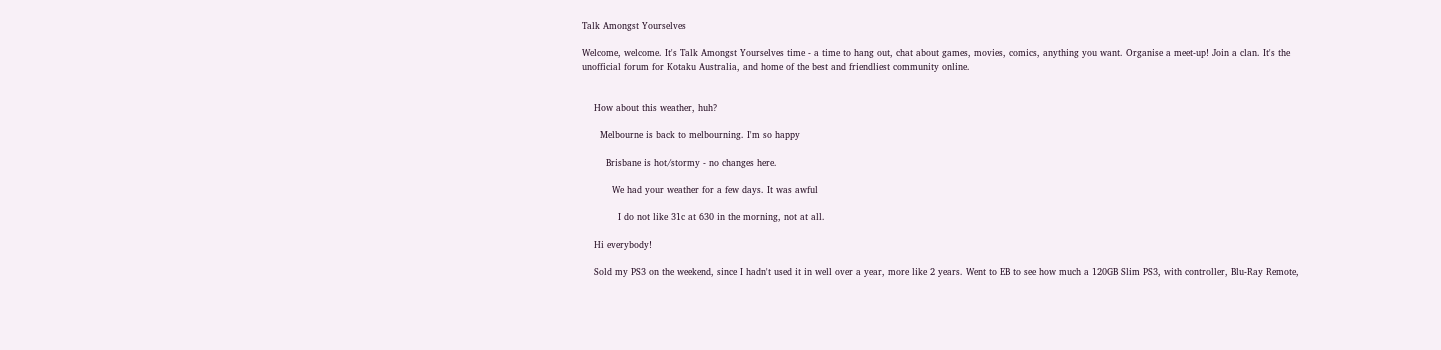Talk Amongst Yourselves

Welcome, welcome. It's Talk Amongst Yourselves time - a time to hang out, chat about games, movies, comics, anything you want. Organise a meet-up! Join a clan. It's the unofficial forum for Kotaku Australia, and home of the best and friendliest community online.


    How about this weather, huh?

      Melbourne is back to melbourning. I'm so happy

        Brisbane is hot/stormy - no changes here.

          We had your weather for a few days. It was awful

            I do not like 31c at 630 in the morning, not at all.

    Hi everybody!

    Sold my PS3 on the weekend, since I hadn't used it in well over a year, more like 2 years. Went to EB to see how much a 120GB Slim PS3, with controller, Blu-Ray Remote,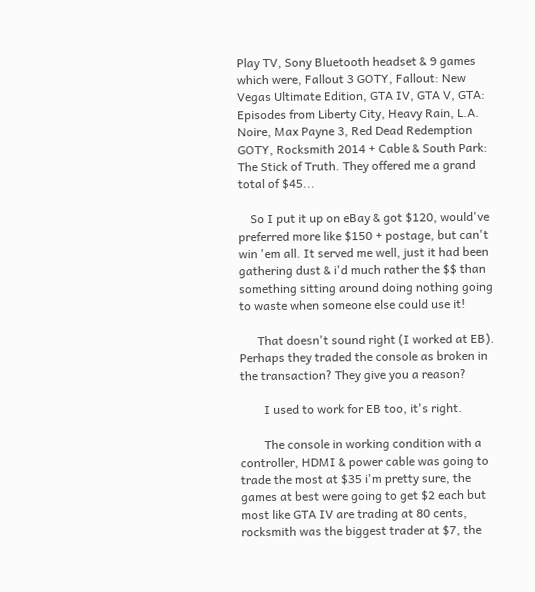Play TV, Sony Bluetooth headset & 9 games which were, Fallout 3 GOTY, Fallout: New Vegas Ultimate Edition, GTA IV, GTA V, GTA: Episodes from Liberty City, Heavy Rain, L.A. Noire, Max Payne 3, Red Dead Redemption GOTY, Rocksmith 2014 + Cable & South Park: The Stick of Truth. They offered me a grand total of $45...

    So I put it up on eBay & got $120, would've preferred more like $150 + postage, but can't win 'em all. It served me well, just it had been gathering dust & i'd much rather the $$ than something sitting around doing nothing going to waste when someone else could use it!

      That doesn't sound right (I worked at EB). Perhaps they traded the console as broken in the transaction? They give you a reason?

        I used to work for EB too, it's right.

        The console in working condition with a controller, HDMI & power cable was going to trade the most at $35 i'm pretty sure, the games at best were going to get $2 each but most like GTA IV are trading at 80 cents, rocksmith was the biggest trader at $7, the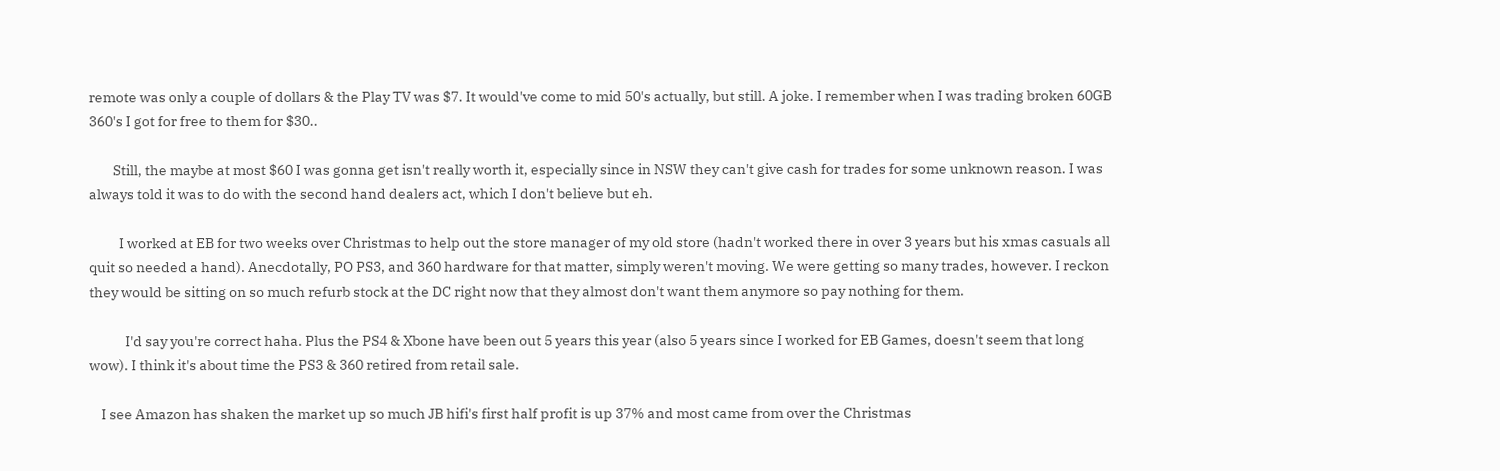remote was only a couple of dollars & the Play TV was $7. It would've come to mid 50's actually, but still. A joke. I remember when I was trading broken 60GB 360's I got for free to them for $30..

        Still, the maybe at most $60 I was gonna get isn't really worth it, especially since in NSW they can't give cash for trades for some unknown reason. I was always told it was to do with the second hand dealers act, which I don't believe but eh.

          I worked at EB for two weeks over Christmas to help out the store manager of my old store (hadn't worked there in over 3 years but his xmas casuals all quit so needed a hand). Anecdotally, PO PS3, and 360 hardware for that matter, simply weren't moving. We were getting so many trades, however. I reckon they would be sitting on so much refurb stock at the DC right now that they almost don't want them anymore so pay nothing for them.

            I'd say you're correct haha. Plus the PS4 & Xbone have been out 5 years this year (also 5 years since I worked for EB Games, doesn't seem that long wow). I think it's about time the PS3 & 360 retired from retail sale.

    I see Amazon has shaken the market up so much JB hifi's first half profit is up 37% and most came from over the Christmas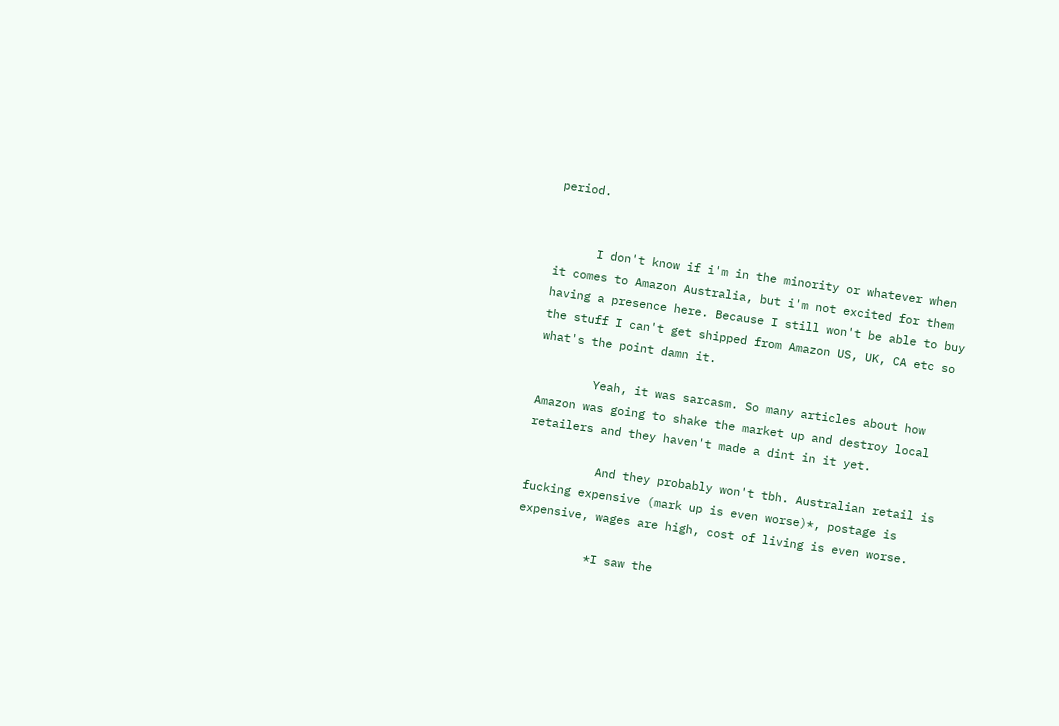period.


      I don't know if i'm in the minority or whatever when it comes to Amazon Australia, but i'm not excited for them having a presence here. Because I still won't be able to buy the stuff I can't get shipped from Amazon US, UK, CA etc so what's the point damn it.

        Yeah, it was sarcasm. So many articles about how Amazon was going to shake the market up and destroy local retailers and they haven't made a dint in it yet.

          And they probably won't tbh. Australian retail is fucking expensive (mark up is even worse)*, postage is expensive, wages are high, cost of living is even worse.

          *I saw the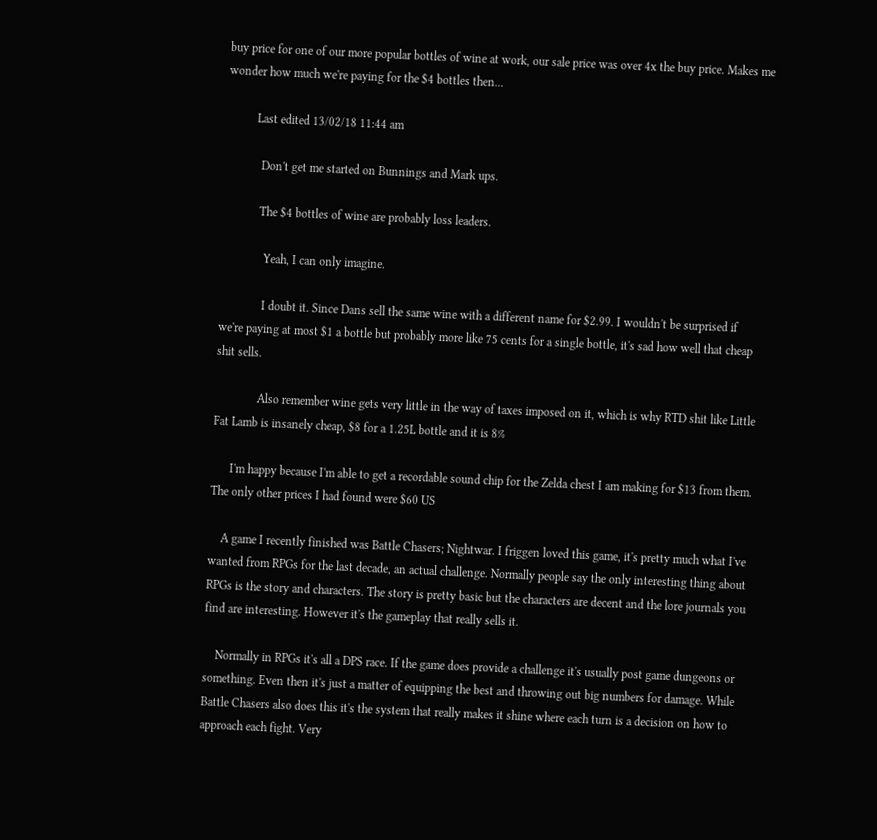buy price for one of our more popular bottles of wine at work, our sale price was over 4x the buy price. Makes me wonder how much we're paying for the $4 bottles then...

          Last edited 13/02/18 11:44 am

            Don't get me started on Bunnings and Mark ups.

            The $4 bottles of wine are probably loss leaders.

              Yeah, I can only imagine.

              I doubt it. Since Dans sell the same wine with a different name for $2.99. I wouldn't be surprised if we're paying at most $1 a bottle but probably more like 75 cents for a single bottle, it's sad how well that cheap shit sells.

              Also remember wine gets very little in the way of taxes imposed on it, which is why RTD shit like Little Fat Lamb is insanely cheap, $8 for a 1.25L bottle and it is 8%

      I'm happy because I'm able to get a recordable sound chip for the Zelda chest I am making for $13 from them. The only other prices I had found were $60 US

    A game I recently finished was Battle Chasers; Nightwar. I friggen loved this game, it's pretty much what I've wanted from RPGs for the last decade, an actual challenge. Normally people say the only interesting thing about RPGs is the story and characters. The story is pretty basic but the characters are decent and the lore journals you find are interesting. However it's the gameplay that really sells it.

    Normally in RPGs it's all a DPS race. If the game does provide a challenge it's usually post game dungeons or something. Even then it's just a matter of equipping the best and throwing out big numbers for damage. While Battle Chasers also does this it's the system that really makes it shine where each turn is a decision on how to approach each fight. Very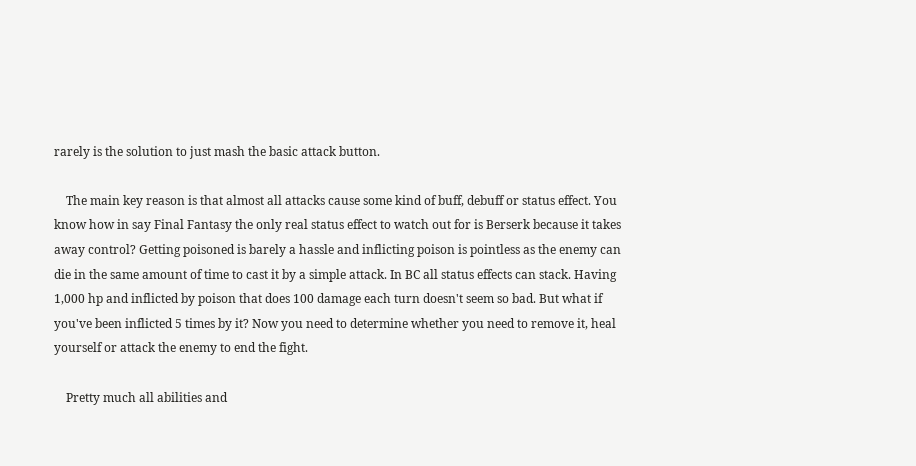rarely is the solution to just mash the basic attack button.

    The main key reason is that almost all attacks cause some kind of buff, debuff or status effect. You know how in say Final Fantasy the only real status effect to watch out for is Berserk because it takes away control? Getting poisoned is barely a hassle and inflicting poison is pointless as the enemy can die in the same amount of time to cast it by a simple attack. In BC all status effects can stack. Having 1,000 hp and inflicted by poison that does 100 damage each turn doesn't seem so bad. But what if you've been inflicted 5 times by it? Now you need to determine whether you need to remove it, heal yourself or attack the enemy to end the fight.

    Pretty much all abilities and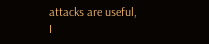attacks are useful, I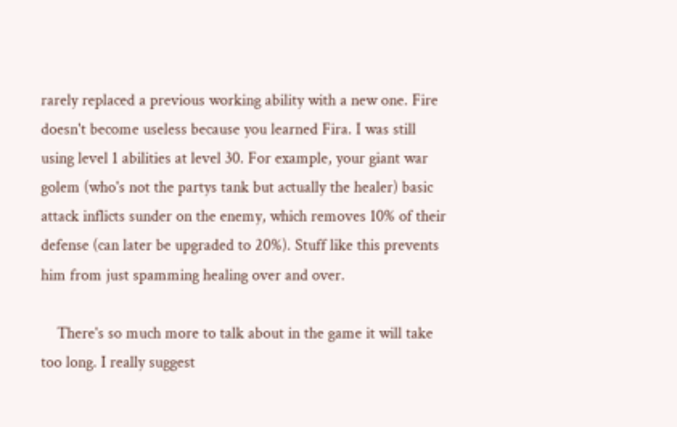rarely replaced a previous working ability with a new one. Fire doesn't become useless because you learned Fira. I was still using level 1 abilities at level 30. For example, your giant war golem (who's not the partys tank but actually the healer) basic attack inflicts sunder on the enemy, which removes 10% of their defense (can later be upgraded to 20%). Stuff like this prevents him from just spamming healing over and over.

    There's so much more to talk about in the game it will take too long. I really suggest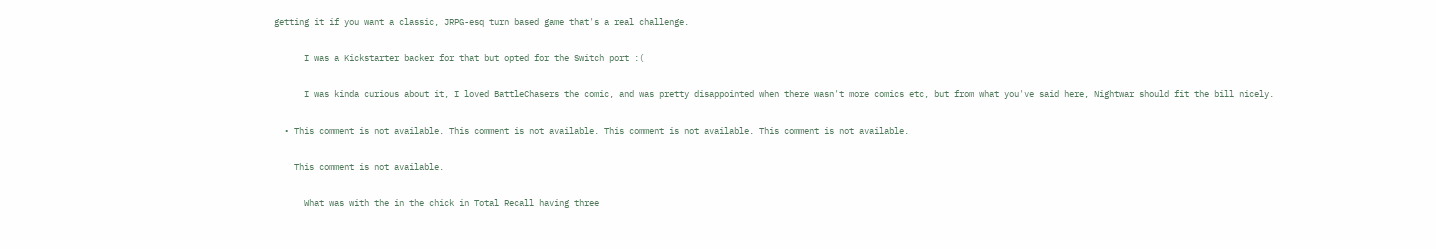getting it if you want a classic, JRPG-esq turn based game that's a real challenge.

      I was a Kickstarter backer for that but opted for the Switch port :(

      I was kinda curious about it, I loved BattleChasers the comic, and was pretty disappointed when there wasn't more comics etc, but from what you've said here, Nightwar should fit the bill nicely.

  • This comment is not available. This comment is not available. This comment is not available. This comment is not available.

    This comment is not available.

      What was with the in the chick in Total Recall having three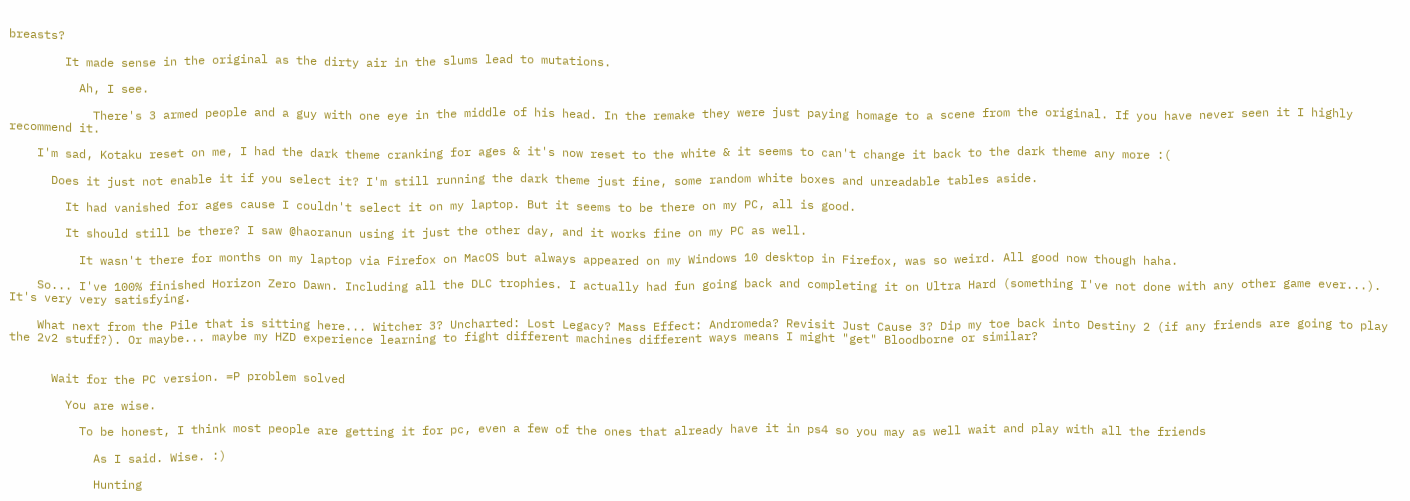breasts?

        It made sense in the original as the dirty air in the slums lead to mutations.

          Ah, I see.

            There's 3 armed people and a guy with one eye in the middle of his head. In the remake they were just paying homage to a scene from the original. If you have never seen it I highly recommend it.

    I'm sad, Kotaku reset on me, I had the dark theme cranking for ages & it's now reset to the white & it seems to can't change it back to the dark theme any more :(

      Does it just not enable it if you select it? I'm still running the dark theme just fine, some random white boxes and unreadable tables aside.

        It had vanished for ages cause I couldn't select it on my laptop. But it seems to be there on my PC, all is good.

        It should still be there? I saw @haoranun using it just the other day, and it works fine on my PC as well.

          It wasn't there for months on my laptop via Firefox on MacOS but always appeared on my Windows 10 desktop in Firefox, was so weird. All good now though haha.

    So... I've 100% finished Horizon Zero Dawn. Including all the DLC trophies. I actually had fun going back and completing it on Ultra Hard (something I've not done with any other game ever...). It's very very satisfying.

    What next from the Pile that is sitting here... Witcher 3? Uncharted: Lost Legacy? Mass Effect: Andromeda? Revisit Just Cause 3? Dip my toe back into Destiny 2 (if any friends are going to play the 2v2 stuff?). Or maybe... maybe my HZD experience learning to fight different machines different ways means I might "get" Bloodborne or similar?


      Wait for the PC version. =P problem solved

        You are wise.

          To be honest, I think most people are getting it for pc, even a few of the ones that already have it in ps4 so you may as well wait and play with all the friends

            As I said. Wise. :)

            Hunting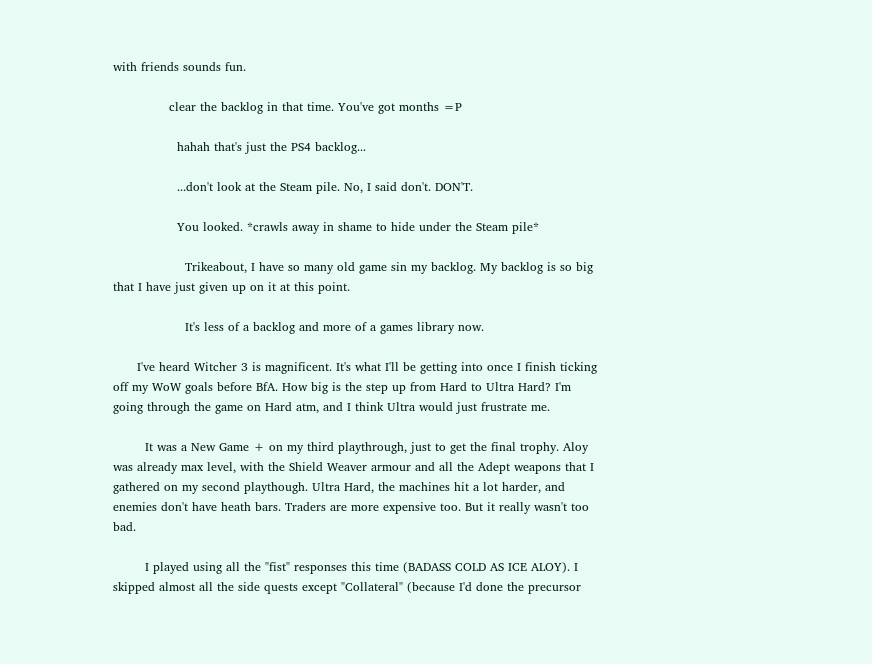with friends sounds fun.

              clear the backlog in that time. You've got months =P

                hahah that's just the PS4 backlog...

                ...don't look at the Steam pile. No, I said don't. DON'T.

                You looked. *crawls away in shame to hide under the Steam pile*

                  Trikeabout, I have so many old game sin my backlog. My backlog is so big that I have just given up on it at this point.

                  It's less of a backlog and more of a games library now.

      I've heard Witcher 3 is magnificent. It's what I'll be getting into once I finish ticking off my WoW goals before BfA. How big is the step up from Hard to Ultra Hard? I'm going through the game on Hard atm, and I think Ultra would just frustrate me.

        It was a New Game + on my third playthrough, just to get the final trophy. Aloy was already max level, with the Shield Weaver armour and all the Adept weapons that I gathered on my second playthough. Ultra Hard, the machines hit a lot harder, and enemies don't have heath bars. Traders are more expensive too. But it really wasn't too bad.

        I played using all the "fist" responses this time (BADASS COLD AS ICE ALOY). I skipped almost all the side quests except "Collateral" (because I'd done the precursor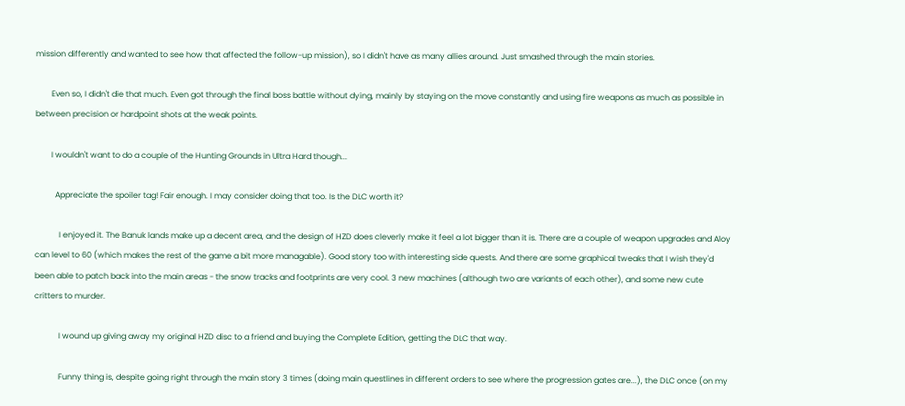mission differently and wanted to see how that affected the follow-up mission), so I didn't have as many allies around. Just smashed through the main stories.

        Even so, I didn't die that much. Even got through the final boss battle without dying, mainly by staying on the move constantly and using fire weapons as much as possible in between precision or hardpoint shots at the weak points.

        I wouldn't want to do a couple of the Hunting Grounds in Ultra Hard though...

          Appreciate the spoiler tag! Fair enough. I may consider doing that too. Is the DLC worth it?

            I enjoyed it. The Banuk lands make up a decent area, and the design of HZD does cleverly make it feel a lot bigger than it is. There are a couple of weapon upgrades and Aloy can level to 60 (which makes the rest of the game a bit more managable). Good story too with interesting side quests. And there are some graphical tweaks that I wish they'd been able to patch back into the main areas - the snow tracks and footprints are very cool. 3 new machines (although two are variants of each other), and some new cute critters to murder.

            I wound up giving away my original HZD disc to a friend and buying the Complete Edition, getting the DLC that way.

            Funny thing is, despite going right through the main story 3 times (doing main questlines in different orders to see where the progression gates are...), the DLC once (on my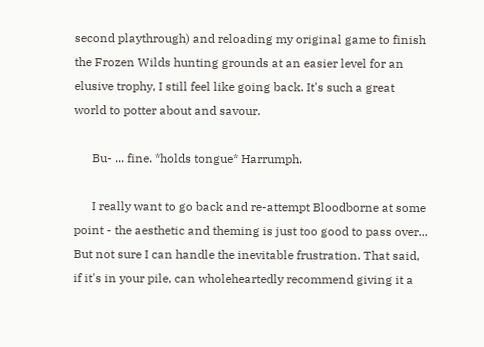second playthrough) and reloading my original game to finish the Frozen Wilds hunting grounds at an easier level for an elusive trophy, I still feel like going back. It's such a great world to potter about and savour.

      Bu- ... fine. *holds tongue* Harrumph.

      I really want to go back and re-attempt Bloodborne at some point - the aesthetic and theming is just too good to pass over... But not sure I can handle the inevitable frustration. That said, if it's in your pile, can wholeheartedly recommend giving it a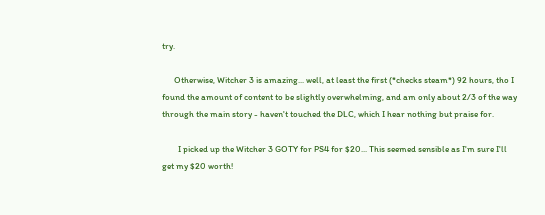try.

      Otherwise, Witcher 3 is amazing... well, at least the first (*checks steam*) 92 hours, tho I found the amount of content to be slightly overwhelming, and am only about 2/3 of the way through the main story - haven't touched the DLC, which I hear nothing but praise for.

        I picked up the Witcher 3 GOTY for PS4 for $20... This seemed sensible as I'm sure I'll get my $20 worth!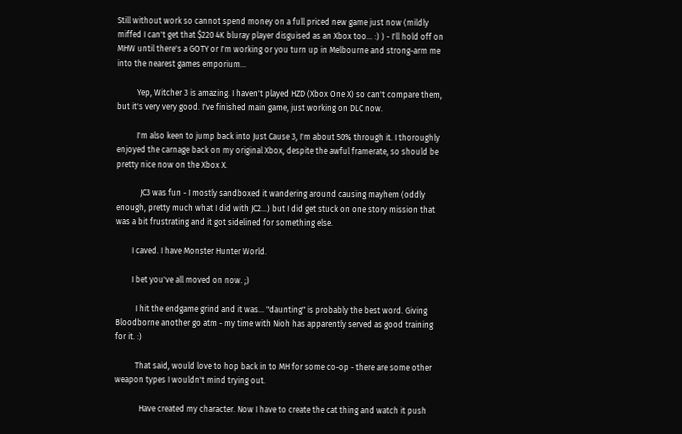Still without work so cannot spend money on a full priced new game just now (mildly miffed I can't get that $220 4K bluray player disguised as an Xbox too... :) ) - I'll hold off on MHW until there's a GOTY or I'm working or you turn up in Melbourne and strong-arm me into the nearest games emporium...

          Yep, Witcher 3 is amazing. I haven't played HZD (Xbox One X) so can't compare them, but it's very very good. I've finished main game, just working on DLC now.

          I'm also keen to jump back into Just Cause 3, I'm about 50% through it. I thoroughly enjoyed the carnage back on my original Xbox, despite the awful framerate, so should be pretty nice now on the Xbox X.

            JC3 was fun - I mostly sandboxed it wandering around causing mayhem (oddly enough, pretty much what I did with JC2...) but I did get stuck on one story mission that was a bit frustrating and it got sidelined for something else.

        I caved. I have Monster Hunter World.

        I bet you've all moved on now. ;)

          I hit the endgame grind and it was... "daunting" is probably the best word. Giving Bloodborne another go atm - my time with Nioh has apparently served as good training for it. :)

          That said, would love to hop back in to MH for some co-op - there are some other weapon types I wouldn't mind trying out.

            Have created my character. Now I have to create the cat thing and watch it push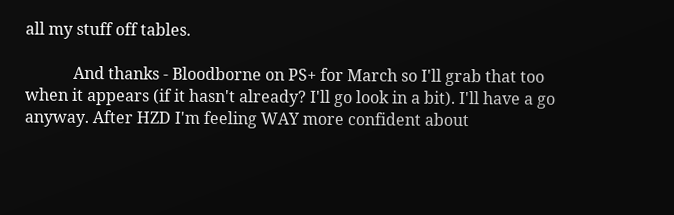all my stuff off tables.

            And thanks - Bloodborne on PS+ for March so I'll grab that too when it appears (if it hasn't already? I'll go look in a bit). I'll have a go anyway. After HZD I'm feeling WAY more confident about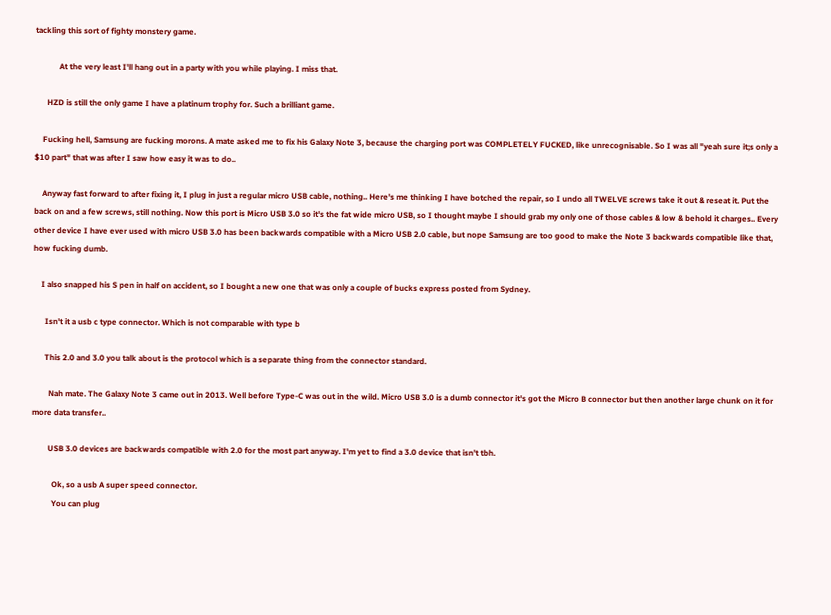tackling this sort of fighty monstery game.

            At the very least I'll hang out in a party with you while playing. I miss that.

      HZD is still the only game I have a platinum trophy for. Such a brilliant game.

    Fucking hell, Samsung are fucking morons. A mate asked me to fix his Galaxy Note 3, because the charging port was COMPLETELY FUCKED, like unrecognisable. So I was all "yeah sure it;s only a $10 part" that was after I saw how easy it was to do..

    Anyway fast forward to after fixing it, I plug in just a regular micro USB cable, nothing.. Here's me thinking I have botched the repair, so I undo all TWELVE screws take it out & reseat it. Put the back on and a few screws, still nothing. Now this port is Micro USB 3.0 so it's the fat wide micro USB, so I thought maybe I should grab my only one of those cables & low & behold it charges.. Every other device I have ever used with micro USB 3.0 has been backwards compatible with a Micro USB 2.0 cable, but nope Samsung are too good to make the Note 3 backwards compatible like that, how fucking dumb.

    I also snapped his S pen in half on accident, so I bought a new one that was only a couple of bucks express posted from Sydney.

      Isn't it a usb c type connector. Which is not comparable with type b

      This 2.0 and 3.0 you talk about is the protocol which is a separate thing from the connector standard.

        Nah mate. The Galaxy Note 3 came out in 2013. Well before Type-C was out in the wild. Micro USB 3.0 is a dumb connector it's got the Micro B connector but then another large chunk on it for more data transfer..

        USB 3.0 devices are backwards compatible with 2.0 for the most part anyway. I'm yet to find a 3.0 device that isn't tbh.

          Ok, so a usb A super speed connector.
          You can plug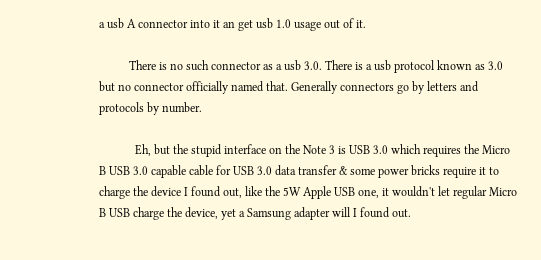a usb A connector into it an get usb 1.0 usage out of it.

          There is no such connector as a usb 3.0. There is a usb protocol known as 3.0 but no connector officially named that. Generally connectors go by letters and protocols by number.

            Eh, but the stupid interface on the Note 3 is USB 3.0 which requires the Micro B USB 3.0 capable cable for USB 3.0 data transfer & some power bricks require it to charge the device I found out, like the 5W Apple USB one, it wouldn't let regular Micro B USB charge the device, yet a Samsung adapter will I found out.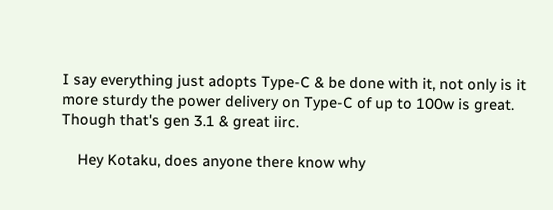I say everything just adopts Type-C & be done with it, not only is it more sturdy the power delivery on Type-C of up to 100w is great. Though that's gen 3.1 & great iirc.

    Hey Kotaku, does anyone there know why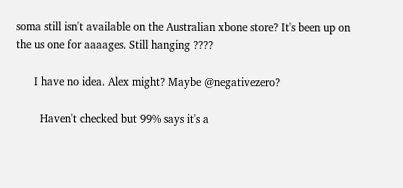soma still isn't available on the Australian xbone store? It's been up on the us one for aaaages. Still hanging ????

      I have no idea. Alex might? Maybe @negativezero?

        Haven't checked but 99% says it's a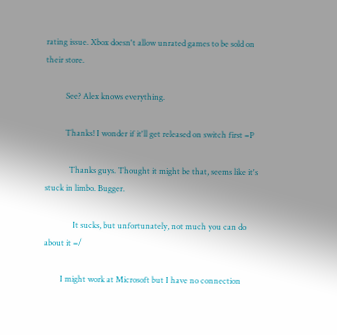rating issue. Xbox doesn't allow unrated games to be sold on their store.

          See? Alex knows everything.

          Thanks! I wonder if it'll get released on switch first =P

            Thanks guys. Thought it might be that, seems like it's stuck in limbo. Bugger.

              It sucks, but unfortunately, not much you can do about it =/

        I might work at Microsoft but I have no connection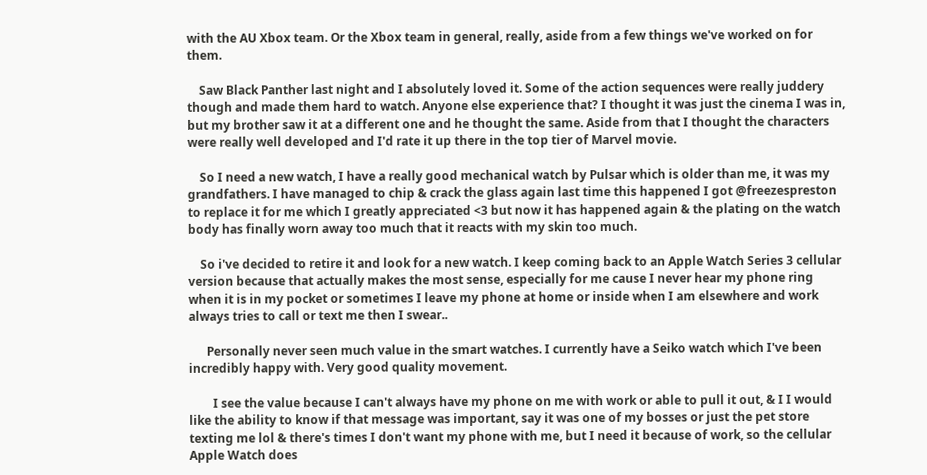with the AU Xbox team. Or the Xbox team in general, really, aside from a few things we've worked on for them.

    Saw Black Panther last night and I absolutely loved it. Some of the action sequences were really juddery though and made them hard to watch. Anyone else experience that? I thought it was just the cinema I was in, but my brother saw it at a different one and he thought the same. Aside from that I thought the characters were really well developed and I'd rate it up there in the top tier of Marvel movie.

    So I need a new watch, I have a really good mechanical watch by Pulsar which is older than me, it was my grandfathers. I have managed to chip & crack the glass again last time this happened I got @freezespreston to replace it for me which I greatly appreciated <3 but now it has happened again & the plating on the watch body has finally worn away too much that it reacts with my skin too much.

    So i've decided to retire it and look for a new watch. I keep coming back to an Apple Watch Series 3 cellular version because that actually makes the most sense, especially for me cause I never hear my phone ring when it is in my pocket or sometimes I leave my phone at home or inside when I am elsewhere and work always tries to call or text me then I swear..

      Personally never seen much value in the smart watches. I currently have a Seiko watch which I've been incredibly happy with. Very good quality movement.

        I see the value because I can't always have my phone on me with work or able to pull it out, & I I would like the ability to know if that message was important, say it was one of my bosses or just the pet store texting me lol & there's times I don't want my phone with me, but I need it because of work, so the cellular Apple Watch does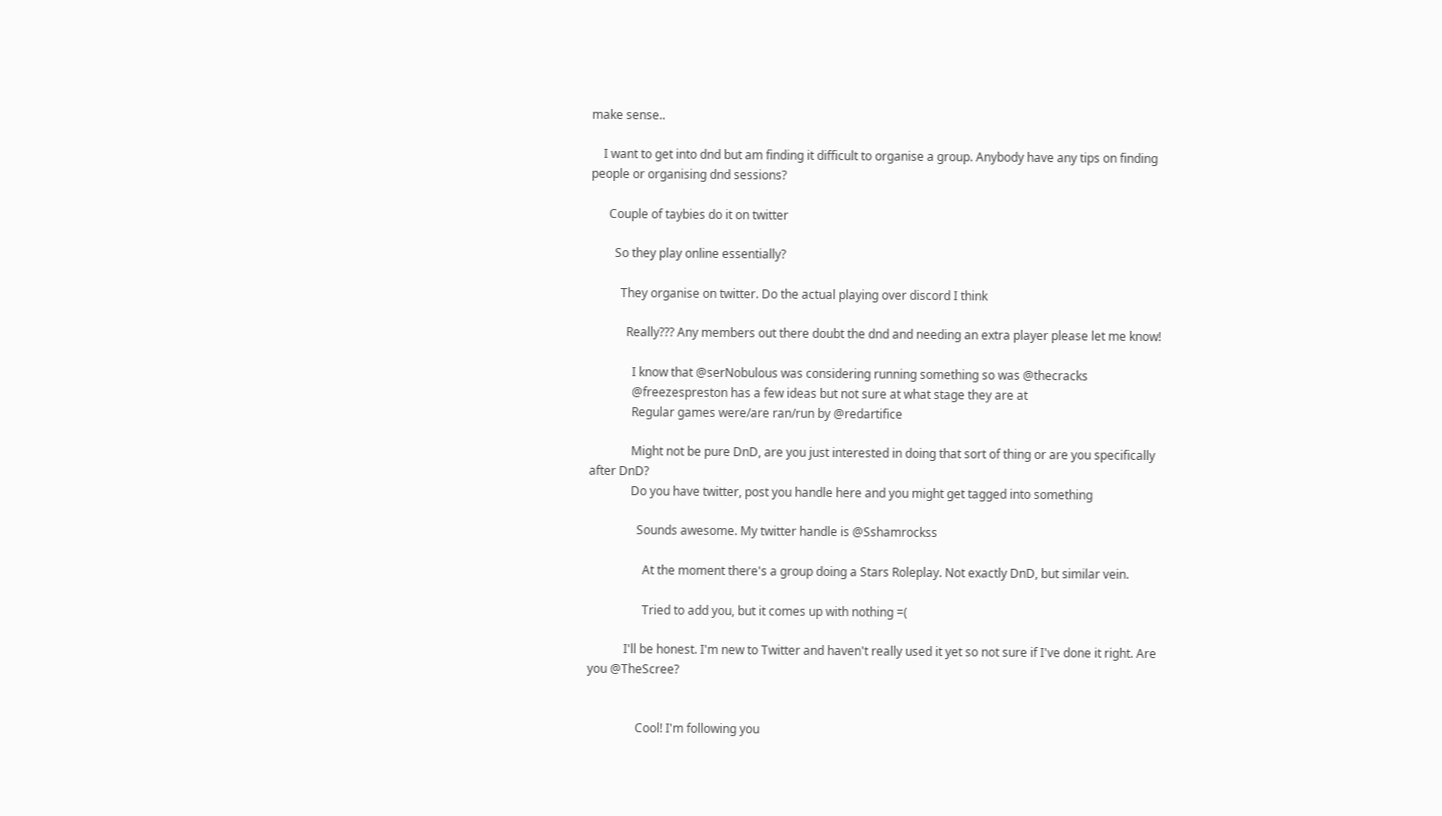make sense..

    I want to get into dnd but am finding it difficult to organise a group. Anybody have any tips on finding people or organising dnd sessions?

      Couple of taybies do it on twitter

        So they play online essentially?

          They organise on twitter. Do the actual playing over discord I think

            Really??? Any members out there doubt the dnd and needing an extra player please let me know!

              I know that @serNobulous was considering running something so was @thecracks
              @freezespreston has a few ideas but not sure at what stage they are at
              Regular games were/are ran/run by @redartifice

              Might not be pure DnD, are you just interested in doing that sort of thing or are you specifically after DnD?
              Do you have twitter, post you handle here and you might get tagged into something

                Sounds awesome. My twitter handle is @Sshamrockss

                  At the moment there's a group doing a Stars Roleplay. Not exactly DnD, but similar vein.

                  Tried to add you, but it comes up with nothing =(

            I'll be honest. I'm new to Twitter and haven't really used it yet so not sure if I've done it right. Are you @TheScree?


                Cool! I'm following you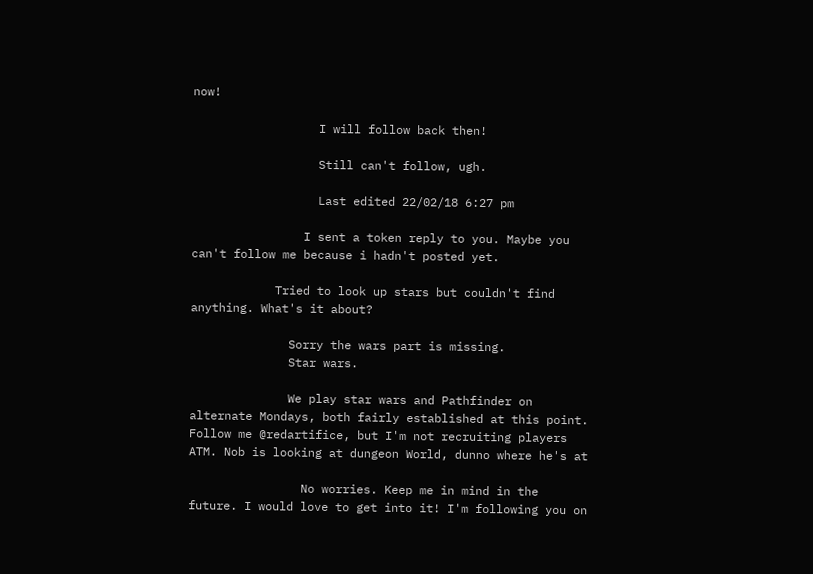now!

                  I will follow back then!

                  Still can't follow, ugh.

                  Last edited 22/02/18 6:27 pm

                I sent a token reply to you. Maybe you can't follow me because i hadn't posted yet.

            Tried to look up stars but couldn't find anything. What's it about?

              Sorry the wars part is missing.
              Star wars.

              We play star wars and Pathfinder on alternate Mondays, both fairly established at this point. Follow me @redartifice, but I'm not recruiting players ATM. Nob is looking at dungeon World, dunno where he's at

                No worries. Keep me in mind in the future. I would love to get into it! I'm following you on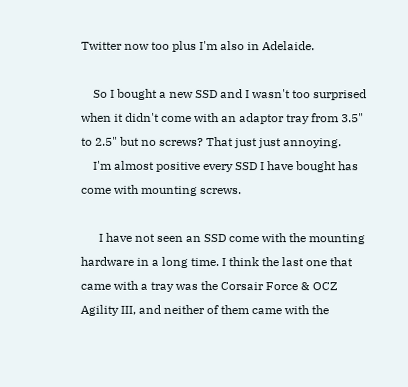Twitter now too plus I'm also in Adelaide.

    So I bought a new SSD and I wasn't too surprised when it didn't come with an adaptor tray from 3.5" to 2.5" but no screws? That just just annoying.
    I'm almost positive every SSD I have bought has come with mounting screws.

      I have not seen an SSD come with the mounting hardware in a long time. I think the last one that came with a tray was the Corsair Force & OCZ Agility III, and neither of them came with the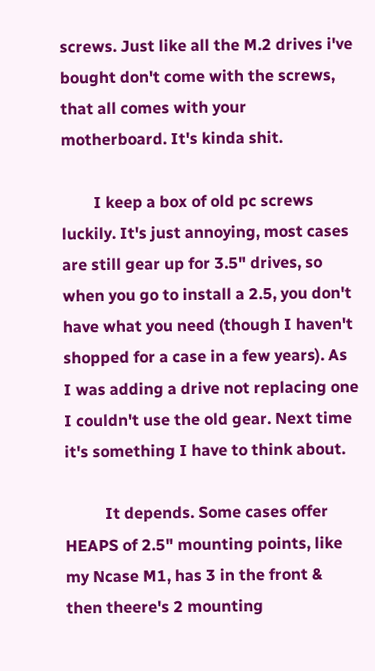screws. Just like all the M.2 drives i've bought don't come with the screws, that all comes with your motherboard. It's kinda shit.

        I keep a box of old pc screws luckily. It's just annoying, most cases are still gear up for 3.5" drives, so when you go to install a 2.5, you don't have what you need (though I haven't shopped for a case in a few years). As I was adding a drive not replacing one I couldn't use the old gear. Next time it's something I have to think about.

          It depends. Some cases offer HEAPS of 2.5" mounting points, like my Ncase M1, has 3 in the front & then theere's 2 mounting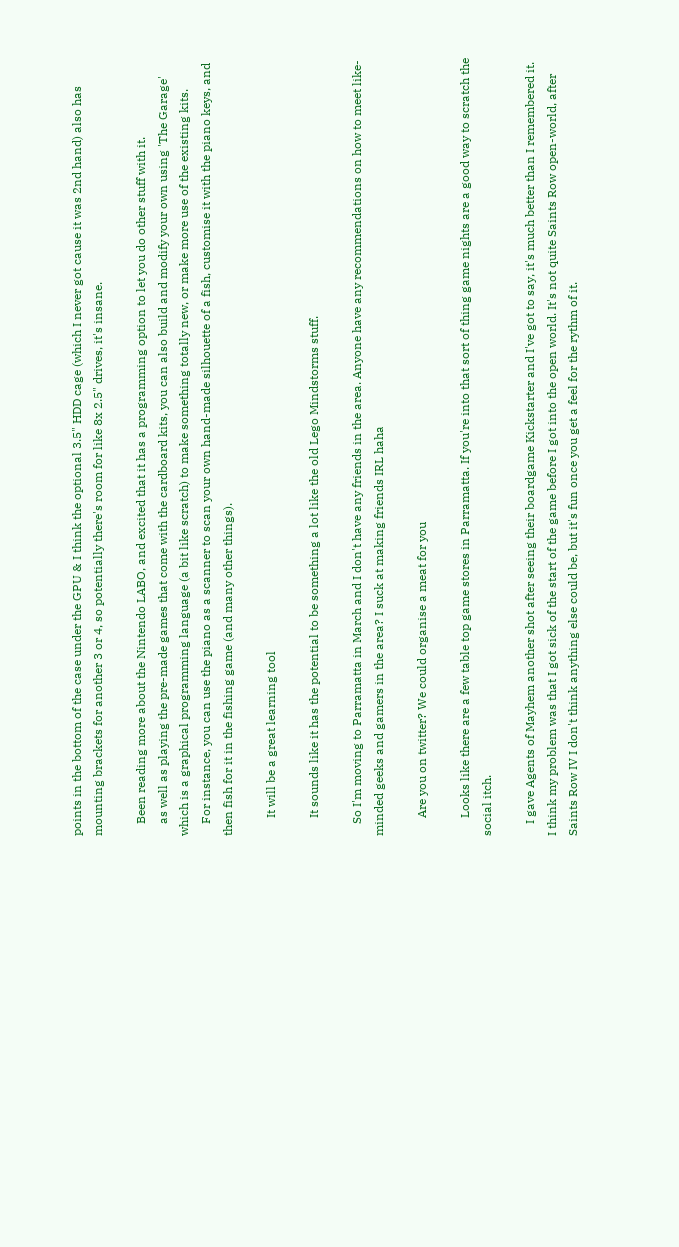points in the bottom of the case under the GPU & I think the optional 3.5" HDD cage (which I never got cause it was 2nd hand) also has mounting brackets for another 3 or 4, so potentially there's room for like 8x 2.5" drives, it's insane.

    Been reading more about the Nintendo LABO, and excited that it has a programming option to let you do other stuff with it.
    as well as playing the pre-made games that come with the cardboard kits, you can also build and modify your own using 'The Garage' which is a graphical programming language (a bit like scratch) to make something totally new, or make more use of the existing kits.
    For instance, you can use the piano as a scanner to scan your own hand-made silhouette of a fish, customise it with the piano keys, and then fish for it in the fishing game (and many other things).

      It will be a great learning tool

      It sounds like it has the potential to be something a lot like the old Lego Mindstorms stuff.

    So I'm moving to Parramatta in March and I don't have any friends in the area. Anyone have any recommendations on how to meet like-minded geeks and gamers in the area? I suck at making friends IRL haha

      Are you on twitter? We could organise a meat for you

      Looks like there are a few table top game stores in Parramatta. If you're into that sort of thing game nights are a good way to scratch the social itch.

    I gave Agents of Mayhem another shot after seeing their boardgame Kickstarter and I've got to say, it's much better than I remembered it. I think my problem was that I got sick of the start of the game before I got into the open world. It's not quite Saints Row open-world, after Saints Row IV I don't think anything else could be, but it's fun once you get a feel for the rythm of it.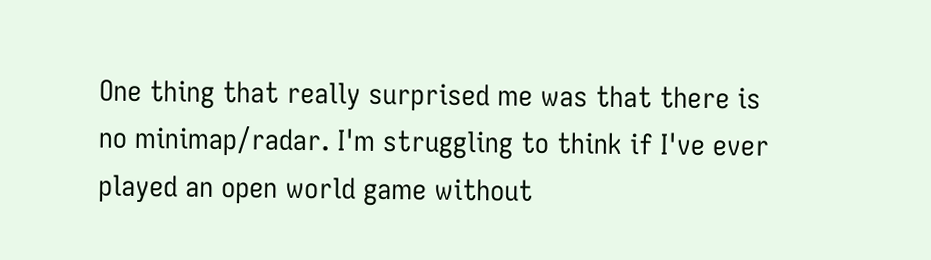One thing that really surprised me was that there is no minimap/radar. I'm struggling to think if I've ever played an open world game without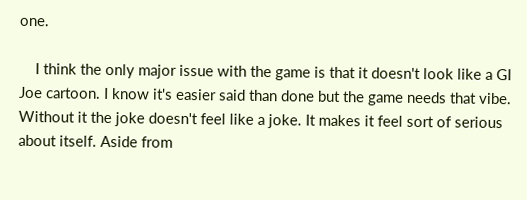one.

    I think the only major issue with the game is that it doesn't look like a GI Joe cartoon. I know it's easier said than done but the game needs that vibe. Without it the joke doesn't feel like a joke. It makes it feel sort of serious about itself. Aside from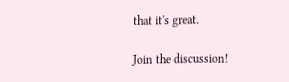that it's great.

Join the discussion!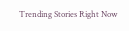Trending Stories Right Now